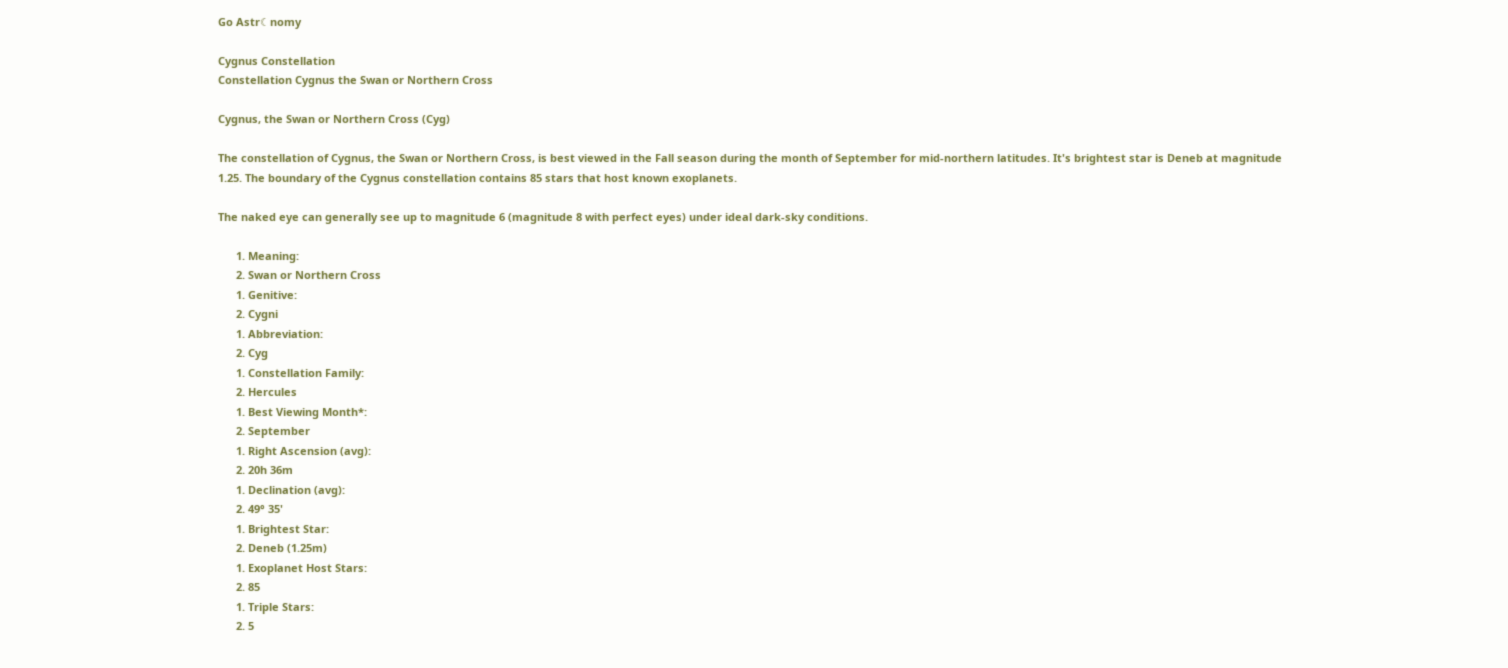Go Astr☾nomy

Cygnus Constellation
Constellation Cygnus the Swan or Northern Cross

Cygnus, the Swan or Northern Cross (Cyg)

The constellation of Cygnus, the Swan or Northern Cross, is best viewed in the Fall season during the month of September for mid-northern latitudes. It's brightest star is Deneb at magnitude 1.25. The boundary of the Cygnus constellation contains 85 stars that host known exoplanets.

The naked eye can generally see up to magnitude 6 (magnitude 8 with perfect eyes) under ideal dark-sky conditions.

      1. Meaning:
      2. Swan or Northern Cross
      1. Genitive:
      2. Cygni
      1. Abbreviation:
      2. Cyg
      1. Constellation Family:
      2. Hercules
      1. Best Viewing Month*:
      2. September
      1. Right Ascension (avg):
      2. 20h 36m
      1. Declination (avg):
      2. 49° 35'
      1. Brightest Star:
      2. Deneb (1.25m)
      1. Exoplanet Host Stars:
      2. 85
      1. Triple Stars:
      2. 5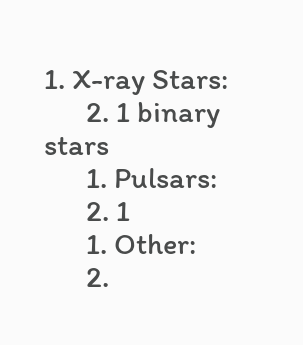1. X-ray Stars:
      2. 1 binary stars
      1. Pulsars:
      2. 1
      1. Other:
      2.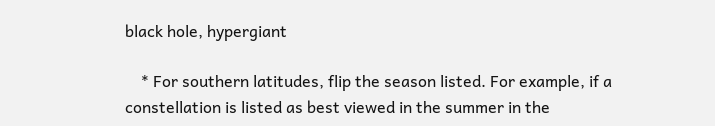black hole, hypergiant

    * For southern latitudes, flip the season listed. For example, if a constellation is listed as best viewed in the summer in the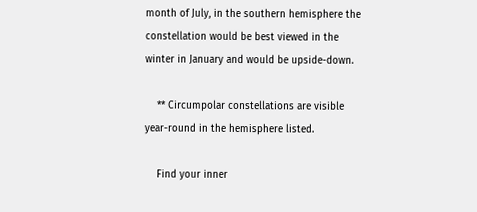month of July, in the southern hemisphere the constellation would be best viewed in the winter in January and would be upside-down.

    ** Circumpolar constellations are visible year-round in the hemisphere listed.

    Find your inner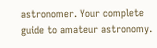astronomer. Your complete guide to amateur astronomy.